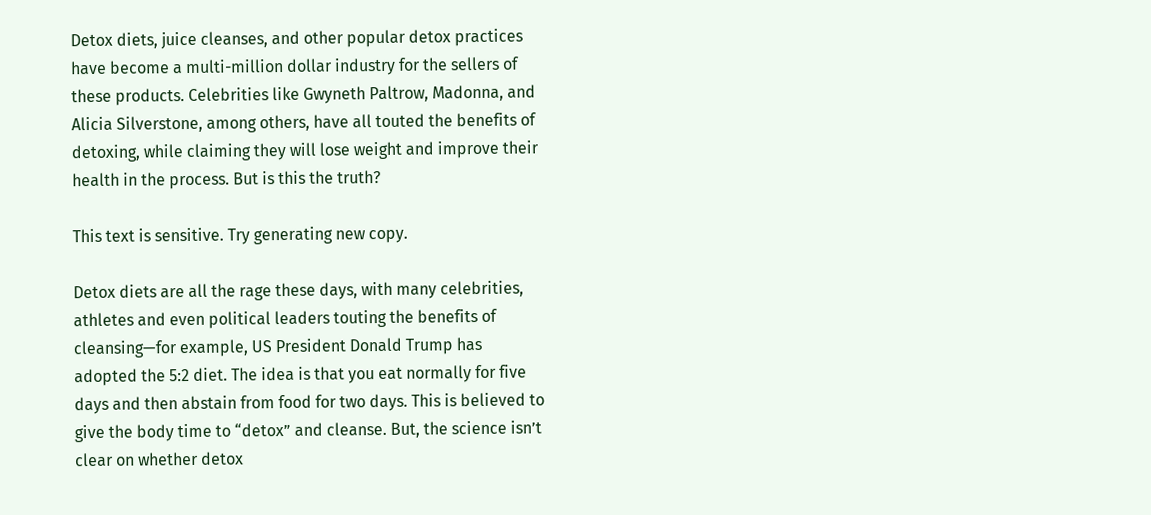Detox diets, juice cleanses, and other popular detox practices have become a multi-million dollar industry for the sellers of these products. Celebrities like Gwyneth Paltrow, Madonna, and Alicia Silverstone, among others, have all touted the benefits of detoxing, while claiming they will lose weight and improve their health in the process. But is this the truth?

This text is sensitive. Try generating new copy.

Detox diets are all the rage these days, with many celebrities, athletes and even political leaders touting the benefits of cleansing—for example, US President Donald Trump has adopted the 5:2 diet. The idea is that you eat normally for five days and then abstain from food for two days. This is believed to give the body time to “detox” and cleanse. But, the science isn’t clear on whether detox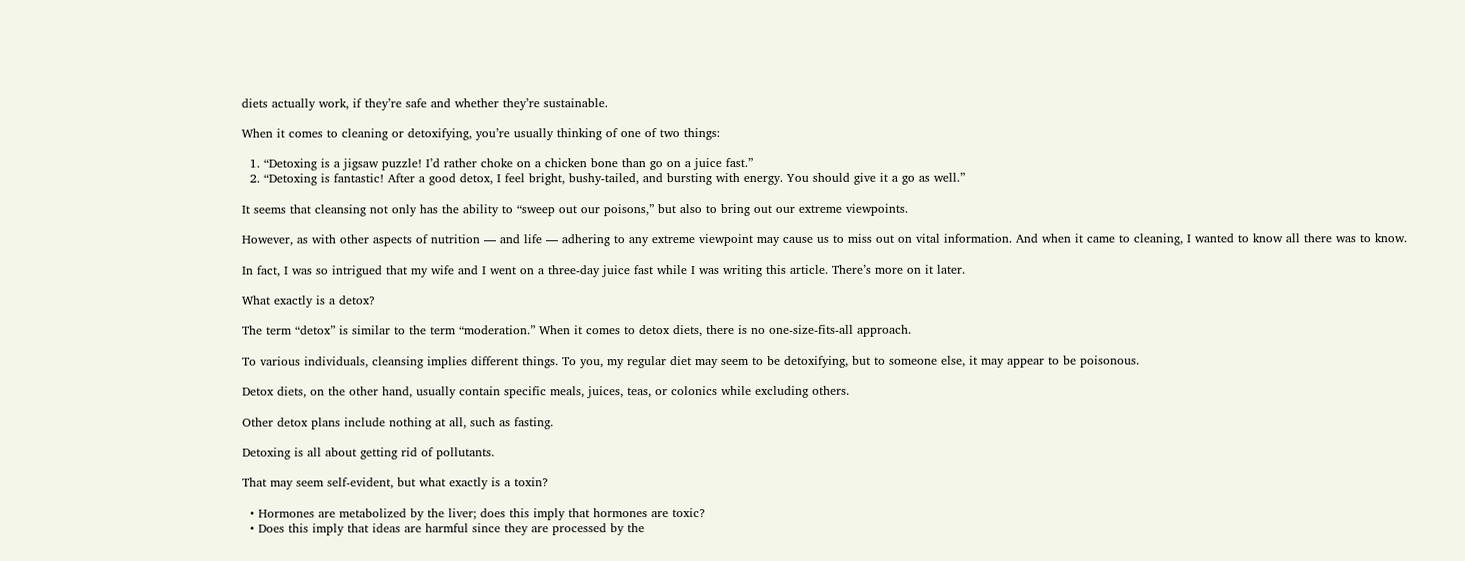diets actually work, if they’re safe and whether they’re sustainable.

When it comes to cleaning or detoxifying, you’re usually thinking of one of two things:

  1. “Detoxing is a jigsaw puzzle! I’d rather choke on a chicken bone than go on a juice fast.”
  2. “Detoxing is fantastic! After a good detox, I feel bright, bushy-tailed, and bursting with energy. You should give it a go as well.”

It seems that cleansing not only has the ability to “sweep out our poisons,” but also to bring out our extreme viewpoints.

However, as with other aspects of nutrition — and life — adhering to any extreme viewpoint may cause us to miss out on vital information. And when it came to cleaning, I wanted to know all there was to know.

In fact, I was so intrigued that my wife and I went on a three-day juice fast while I was writing this article. There’s more on it later.

What exactly is a detox?

The term “detox” is similar to the term “moderation.” When it comes to detox diets, there is no one-size-fits-all approach.

To various individuals, cleansing implies different things. To you, my regular diet may seem to be detoxifying, but to someone else, it may appear to be poisonous.

Detox diets, on the other hand, usually contain specific meals, juices, teas, or colonics while excluding others.

Other detox plans include nothing at all, such as fasting.

Detoxing is all about getting rid of pollutants.

That may seem self-evident, but what exactly is a toxin?

  • Hormones are metabolized by the liver; does this imply that hormones are toxic?
  • Does this imply that ideas are harmful since they are processed by the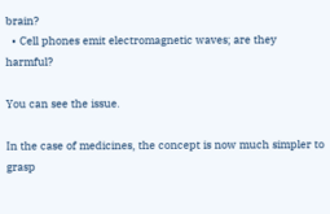brain?
  • Cell phones emit electromagnetic waves; are they harmful?

You can see the issue.

In the case of medicines, the concept is now much simpler to grasp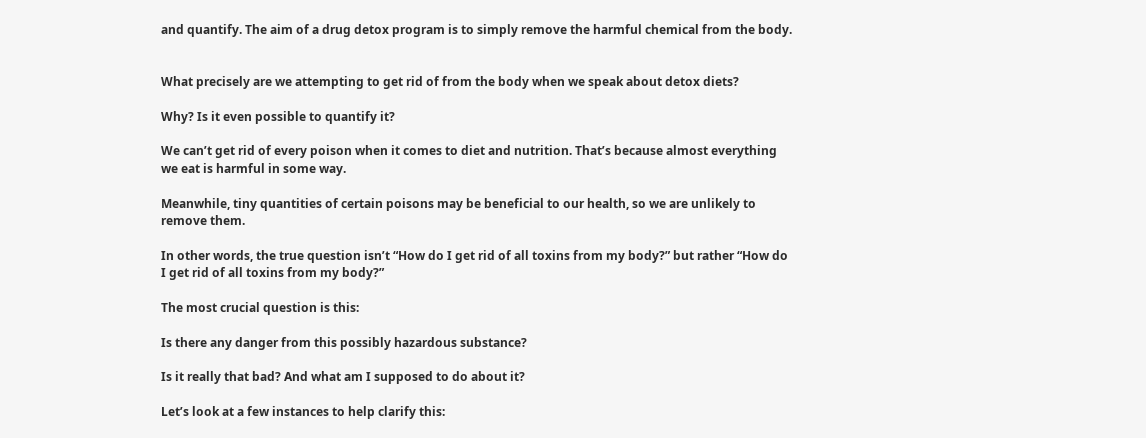and quantify. The aim of a drug detox program is to simply remove the harmful chemical from the body.


What precisely are we attempting to get rid of from the body when we speak about detox diets?

Why? Is it even possible to quantify it?

We can’t get rid of every poison when it comes to diet and nutrition. That’s because almost everything we eat is harmful in some way.

Meanwhile, tiny quantities of certain poisons may be beneficial to our health, so we are unlikely to remove them.

In other words, the true question isn’t “How do I get rid of all toxins from my body?” but rather “How do I get rid of all toxins from my body?”

The most crucial question is this:

Is there any danger from this possibly hazardous substance?

Is it really that bad? And what am I supposed to do about it?

Let’s look at a few instances to help clarify this: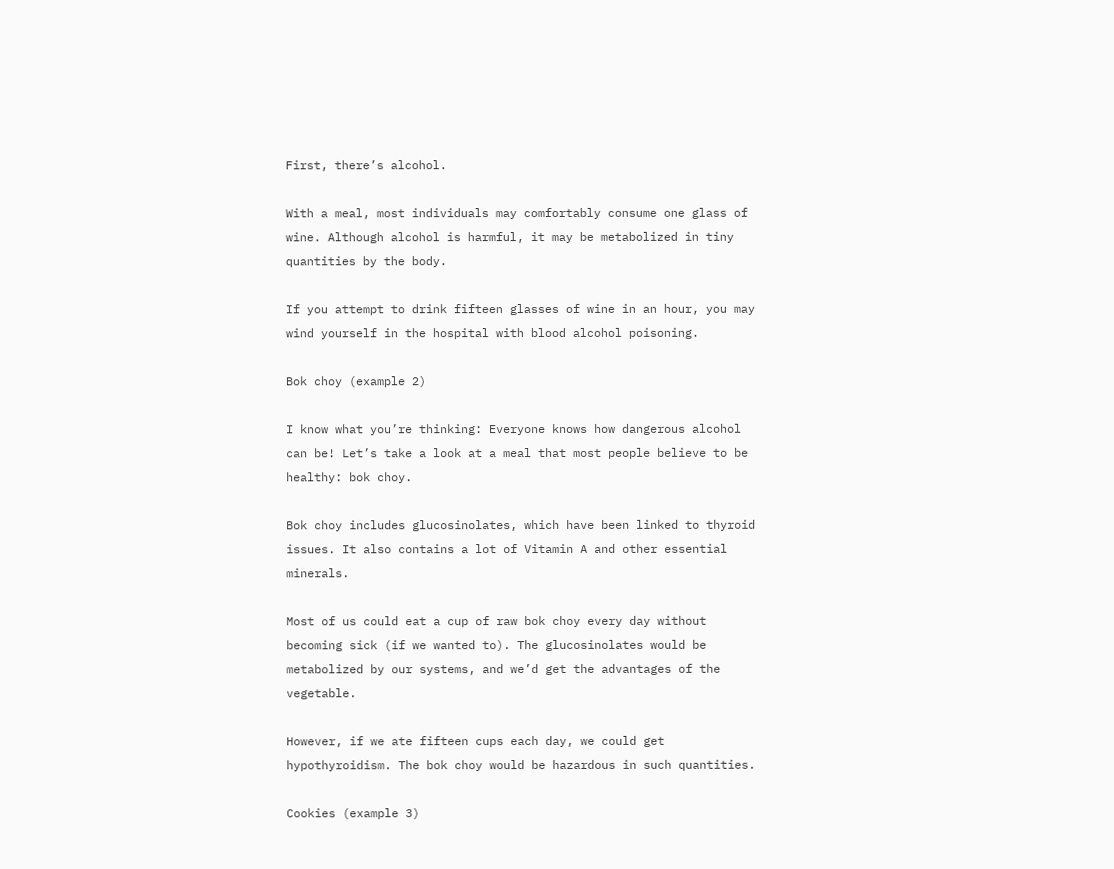First, there’s alcohol.

With a meal, most individuals may comfortably consume one glass of wine. Although alcohol is harmful, it may be metabolized in tiny quantities by the body.

If you attempt to drink fifteen glasses of wine in an hour, you may wind yourself in the hospital with blood alcohol poisoning.

Bok choy (example 2)

I know what you’re thinking: Everyone knows how dangerous alcohol can be! Let’s take a look at a meal that most people believe to be healthy: bok choy.

Bok choy includes glucosinolates, which have been linked to thyroid issues. It also contains a lot of Vitamin A and other essential minerals.

Most of us could eat a cup of raw bok choy every day without becoming sick (if we wanted to). The glucosinolates would be metabolized by our systems, and we’d get the advantages of the vegetable.

However, if we ate fifteen cups each day, we could get hypothyroidism. The bok choy would be hazardous in such quantities.

Cookies (example 3)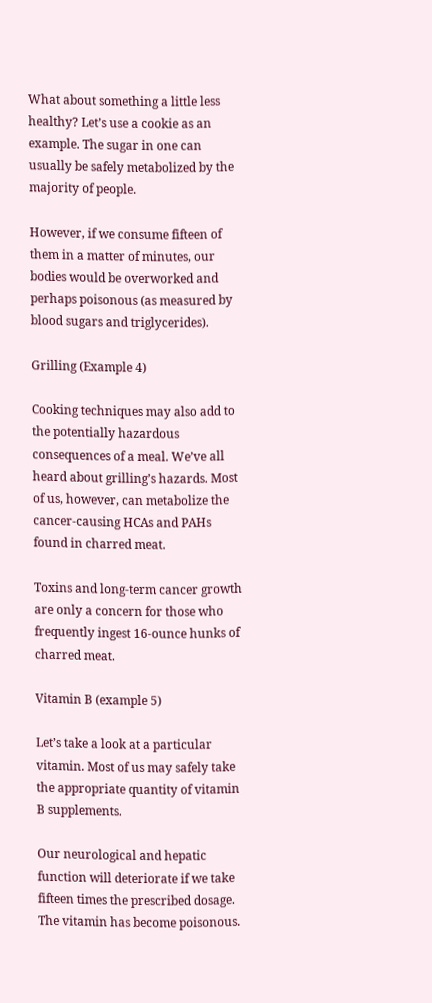What about something a little less healthy? Let’s use a cookie as an example. The sugar in one can usually be safely metabolized by the majority of people.

However, if we consume fifteen of them in a matter of minutes, our bodies would be overworked and perhaps poisonous (as measured by blood sugars and triglycerides).

Grilling (Example 4)

Cooking techniques may also add to the potentially hazardous consequences of a meal. We’ve all heard about grilling’s hazards. Most of us, however, can metabolize the cancer-causing HCAs and PAHs found in charred meat.

Toxins and long-term cancer growth are only a concern for those who frequently ingest 16-ounce hunks of charred meat.

Vitamin B (example 5)

Let’s take a look at a particular vitamin. Most of us may safely take the appropriate quantity of vitamin B supplements.

Our neurological and hepatic function will deteriorate if we take fifteen times the prescribed dosage. The vitamin has become poisonous.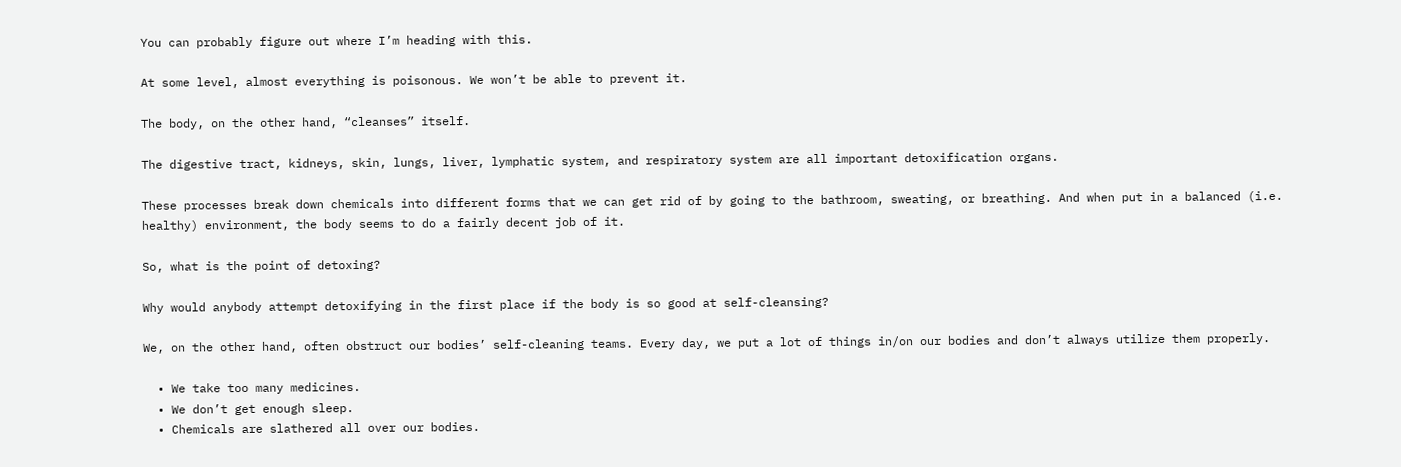You can probably figure out where I’m heading with this.

At some level, almost everything is poisonous. We won’t be able to prevent it.

The body, on the other hand, “cleanses” itself.

The digestive tract, kidneys, skin, lungs, liver, lymphatic system, and respiratory system are all important detoxification organs.

These processes break down chemicals into different forms that we can get rid of by going to the bathroom, sweating, or breathing. And when put in a balanced (i.e. healthy) environment, the body seems to do a fairly decent job of it.

So, what is the point of detoxing?

Why would anybody attempt detoxifying in the first place if the body is so good at self-cleansing?

We, on the other hand, often obstruct our bodies’ self-cleaning teams. Every day, we put a lot of things in/on our bodies and don’t always utilize them properly.

  • We take too many medicines.
  • We don’t get enough sleep.
  • Chemicals are slathered all over our bodies.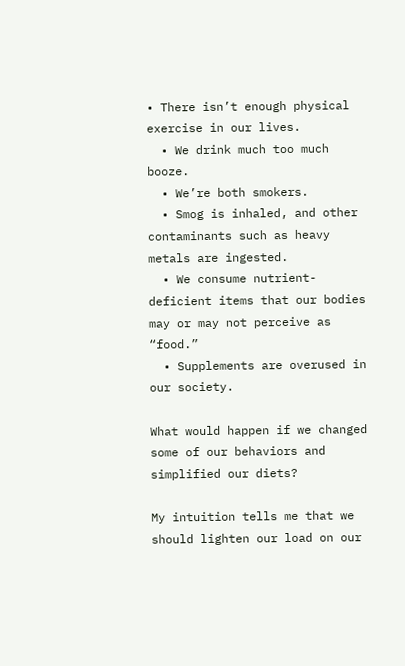• There isn’t enough physical exercise in our lives.
  • We drink much too much booze.
  • We’re both smokers.
  • Smog is inhaled, and other contaminants such as heavy metals are ingested.
  • We consume nutrient-deficient items that our bodies may or may not perceive as “food.”
  • Supplements are overused in our society.

What would happen if we changed some of our behaviors and simplified our diets?

My intuition tells me that we should lighten our load on our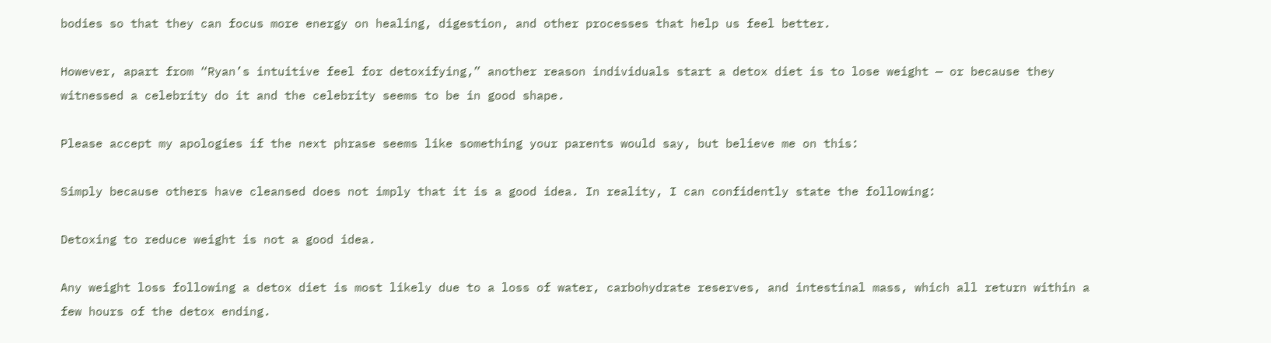bodies so that they can focus more energy on healing, digestion, and other processes that help us feel better.

However, apart from “Ryan’s intuitive feel for detoxifying,” another reason individuals start a detox diet is to lose weight — or because they witnessed a celebrity do it and the celebrity seems to be in good shape.

Please accept my apologies if the next phrase seems like something your parents would say, but believe me on this:

Simply because others have cleansed does not imply that it is a good idea. In reality, I can confidently state the following:

Detoxing to reduce weight is not a good idea.

Any weight loss following a detox diet is most likely due to a loss of water, carbohydrate reserves, and intestinal mass, which all return within a few hours of the detox ending.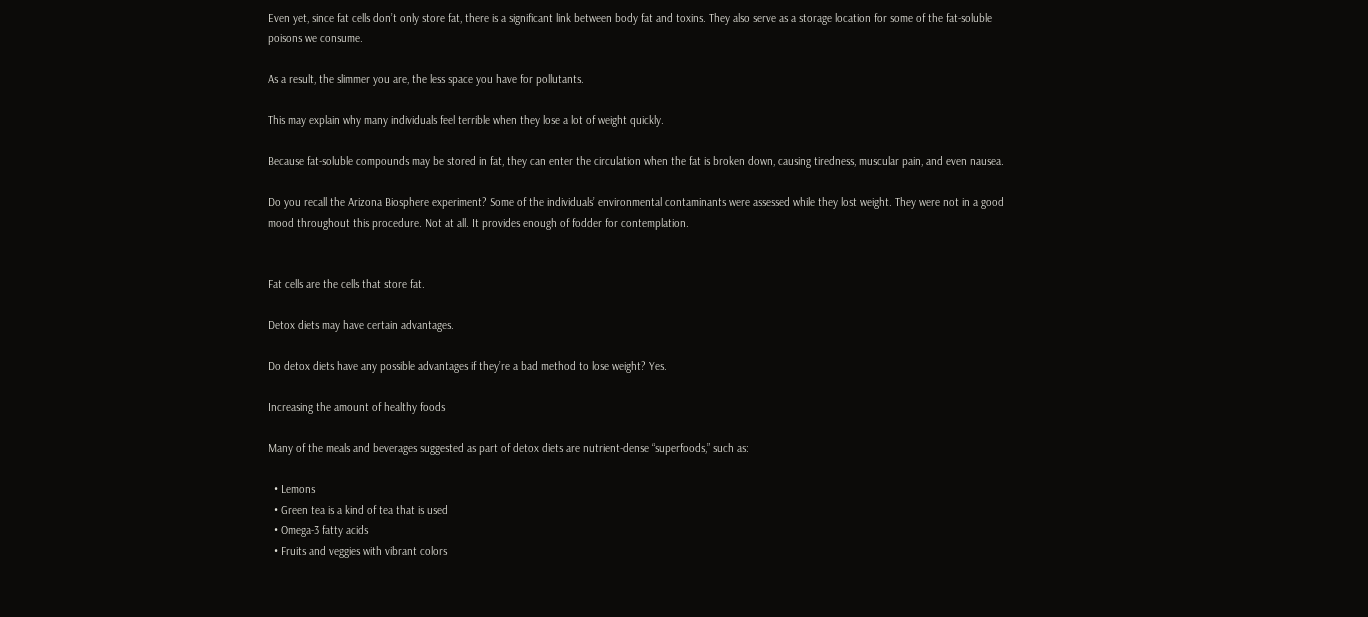Even yet, since fat cells don’t only store fat, there is a significant link between body fat and toxins. They also serve as a storage location for some of the fat-soluble poisons we consume.

As a result, the slimmer you are, the less space you have for pollutants.

This may explain why many individuals feel terrible when they lose a lot of weight quickly.

Because fat-soluble compounds may be stored in fat, they can enter the circulation when the fat is broken down, causing tiredness, muscular pain, and even nausea.

Do you recall the Arizona Biosphere experiment? Some of the individuals’ environmental contaminants were assessed while they lost weight. They were not in a good mood throughout this procedure. Not at all. It provides enough of fodder for contemplation.


Fat cells are the cells that store fat.

Detox diets may have certain advantages.

Do detox diets have any possible advantages if they’re a bad method to lose weight? Yes.

Increasing the amount of healthy foods

Many of the meals and beverages suggested as part of detox diets are nutrient-dense “superfoods,” such as:

  • Lemons
  • Green tea is a kind of tea that is used
  • Omega-3 fatty acids
  • Fruits and veggies with vibrant colors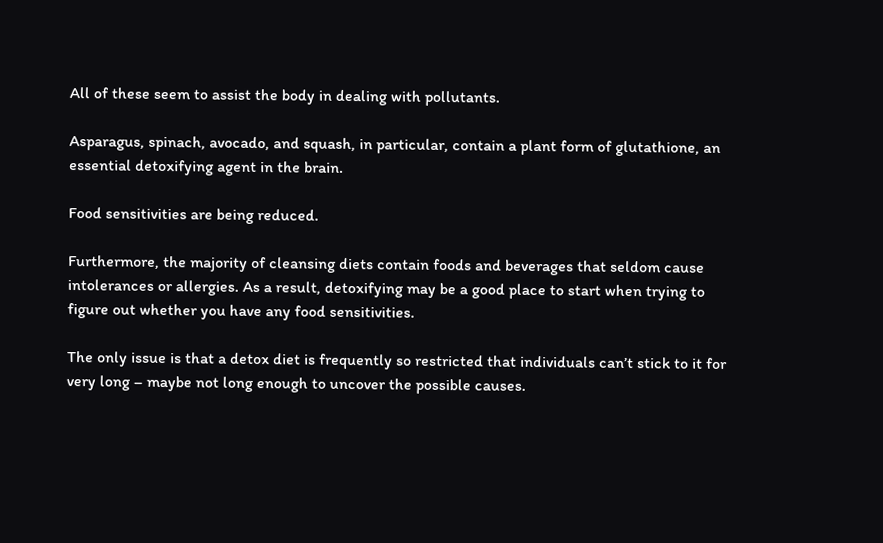All of these seem to assist the body in dealing with pollutants.

Asparagus, spinach, avocado, and squash, in particular, contain a plant form of glutathione, an essential detoxifying agent in the brain.

Food sensitivities are being reduced.

Furthermore, the majority of cleansing diets contain foods and beverages that seldom cause intolerances or allergies. As a result, detoxifying may be a good place to start when trying to figure out whether you have any food sensitivities.

The only issue is that a detox diet is frequently so restricted that individuals can’t stick to it for very long – maybe not long enough to uncover the possible causes.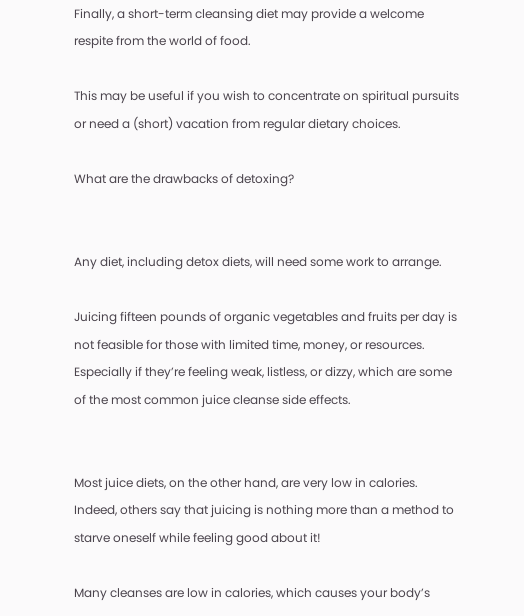Finally, a short-term cleansing diet may provide a welcome respite from the world of food.

This may be useful if you wish to concentrate on spiritual pursuits or need a (short) vacation from regular dietary choices.

What are the drawbacks of detoxing?


Any diet, including detox diets, will need some work to arrange.

Juicing fifteen pounds of organic vegetables and fruits per day is not feasible for those with limited time, money, or resources. Especially if they’re feeling weak, listless, or dizzy, which are some of the most common juice cleanse side effects.


Most juice diets, on the other hand, are very low in calories. Indeed, others say that juicing is nothing more than a method to starve oneself while feeling good about it!

Many cleanses are low in calories, which causes your body’s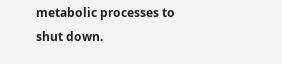metabolic processes to shut down.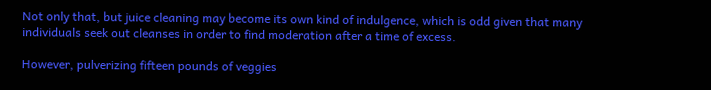Not only that, but juice cleaning may become its own kind of indulgence, which is odd given that many individuals seek out cleanses in order to find moderation after a time of excess.

However, pulverizing fifteen pounds of veggies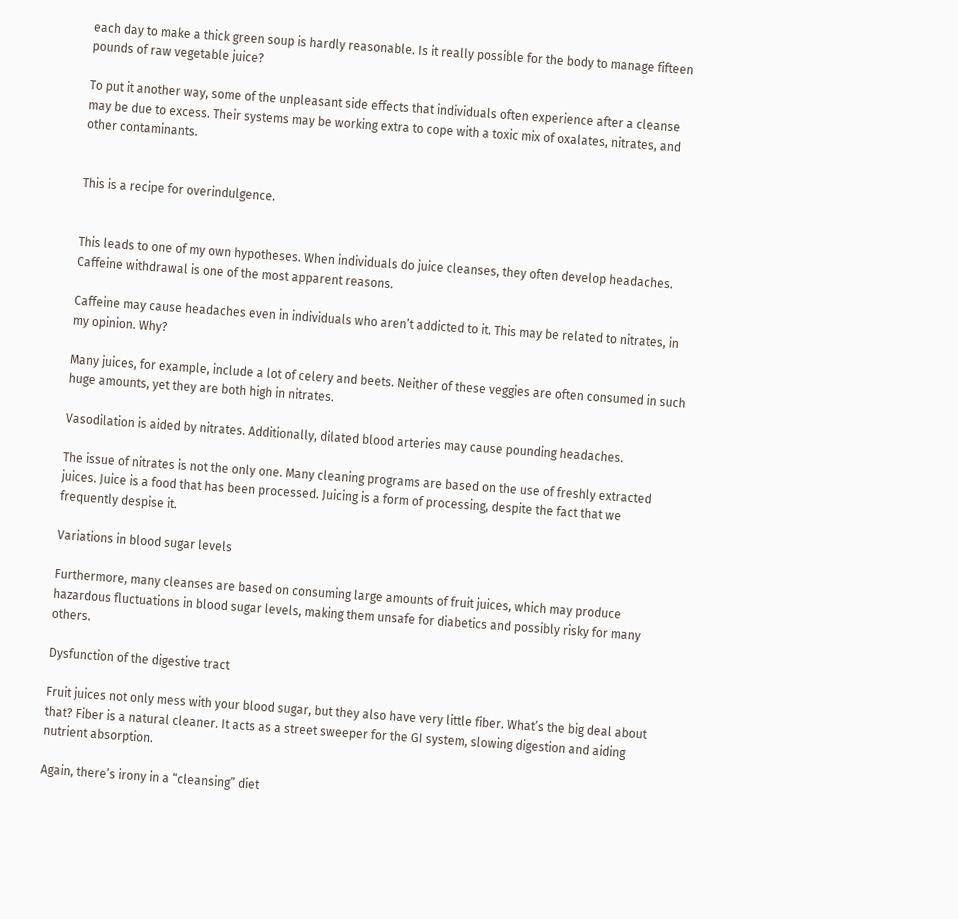each day to make a thick green soup is hardly reasonable. Is it really possible for the body to manage fifteen pounds of raw vegetable juice?

To put it another way, some of the unpleasant side effects that individuals often experience after a cleanse may be due to excess. Their systems may be working extra to cope with a toxic mix of oxalates, nitrates, and other contaminants.


This is a recipe for overindulgence.


This leads to one of my own hypotheses. When individuals do juice cleanses, they often develop headaches. Caffeine withdrawal is one of the most apparent reasons.

Caffeine may cause headaches even in individuals who aren’t addicted to it. This may be related to nitrates, in my opinion. Why?

Many juices, for example, include a lot of celery and beets. Neither of these veggies are often consumed in such huge amounts, yet they are both high in nitrates.

Vasodilation is aided by nitrates. Additionally, dilated blood arteries may cause pounding headaches.

The issue of nitrates is not the only one. Many cleaning programs are based on the use of freshly extracted juices. Juice is a food that has been processed. Juicing is a form of processing, despite the fact that we frequently despise it.

Variations in blood sugar levels

Furthermore, many cleanses are based on consuming large amounts of fruit juices, which may produce hazardous fluctuations in blood sugar levels, making them unsafe for diabetics and possibly risky for many others.

Dysfunction of the digestive tract

Fruit juices not only mess with your blood sugar, but they also have very little fiber. What’s the big deal about that? Fiber is a natural cleaner. It acts as a street sweeper for the GI system, slowing digestion and aiding nutrient absorption.

Again, there’s irony in a “cleansing” diet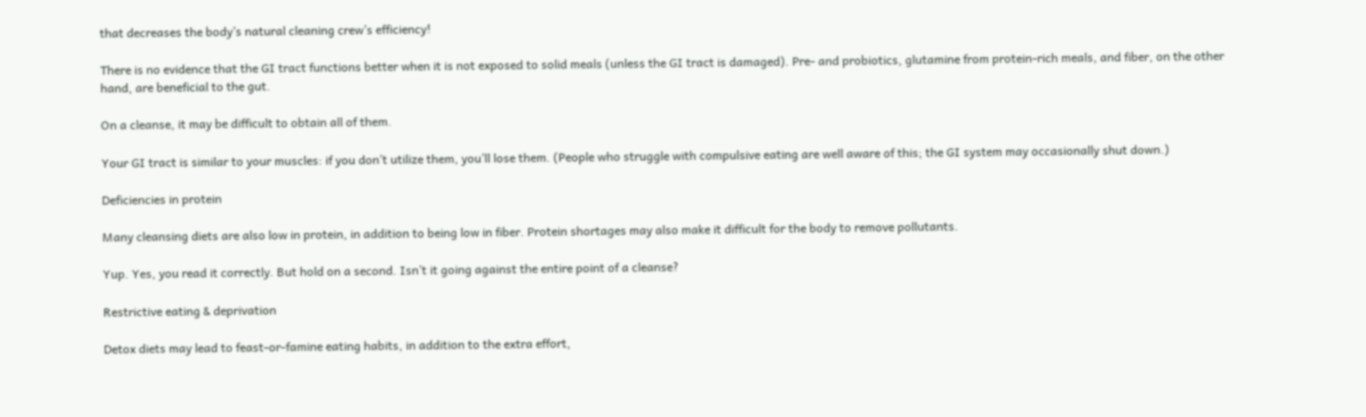that decreases the body’s natural cleaning crew’s efficiency!

There is no evidence that the GI tract functions better when it is not exposed to solid meals (unless the GI tract is damaged). Pre- and probiotics, glutamine from protein-rich meals, and fiber, on the other hand, are beneficial to the gut.

On a cleanse, it may be difficult to obtain all of them.

Your GI tract is similar to your muscles: if you don’t utilize them, you’ll lose them. (People who struggle with compulsive eating are well aware of this; the GI system may occasionally shut down.)

Deficiencies in protein

Many cleansing diets are also low in protein, in addition to being low in fiber. Protein shortages may also make it difficult for the body to remove pollutants.

Yup. Yes, you read it correctly. But hold on a second. Isn’t it going against the entire point of a cleanse?

Restrictive eating & deprivation

Detox diets may lead to feast-or-famine eating habits, in addition to the extra effort,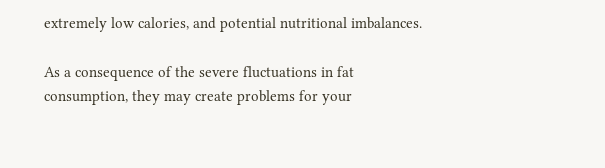extremely low calories, and potential nutritional imbalances.

As a consequence of the severe fluctuations in fat consumption, they may create problems for your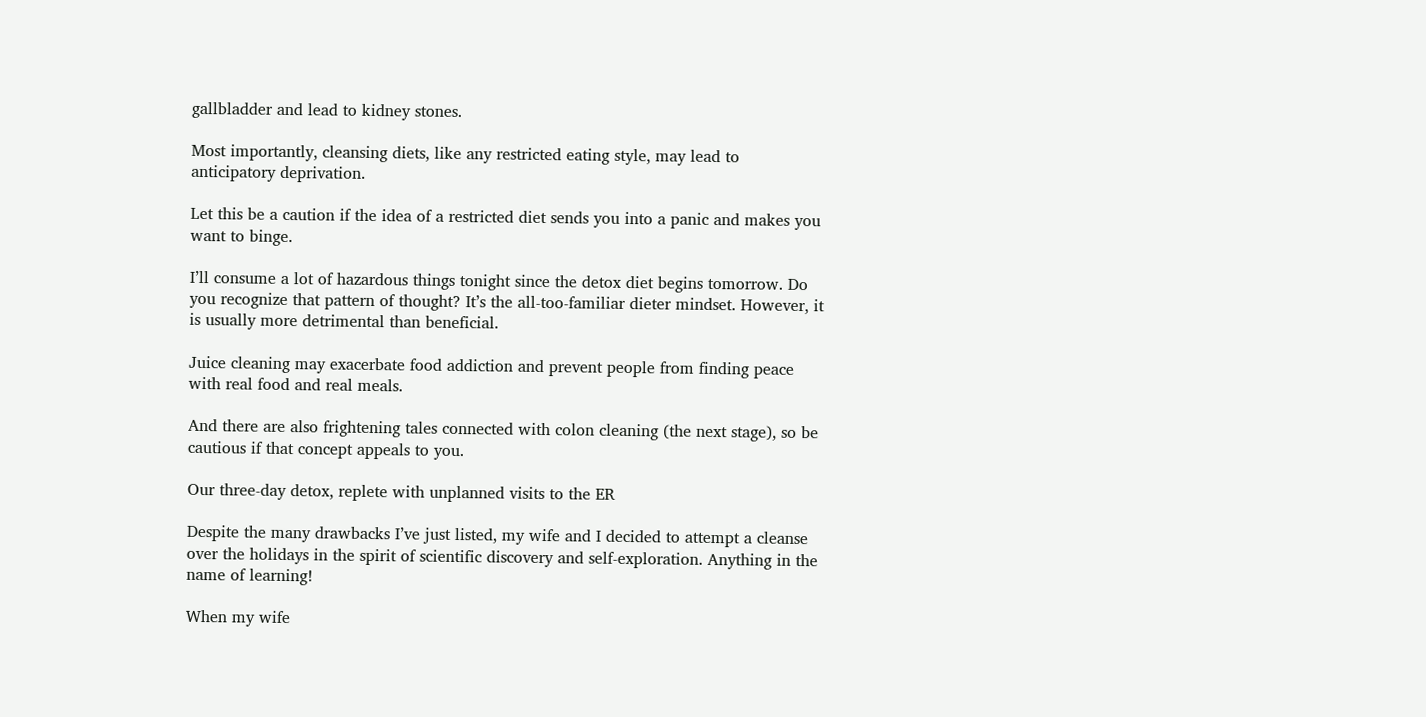gallbladder and lead to kidney stones.

Most importantly, cleansing diets, like any restricted eating style, may lead to anticipatory deprivation.

Let this be a caution if the idea of a restricted diet sends you into a panic and makes you want to binge.

I’ll consume a lot of hazardous things tonight since the detox diet begins tomorrow. Do you recognize that pattern of thought? It’s the all-too-familiar dieter mindset. However, it is usually more detrimental than beneficial.

Juice cleaning may exacerbate food addiction and prevent people from finding peace with real food and real meals.

And there are also frightening tales connected with colon cleaning (the next stage), so be cautious if that concept appeals to you.

Our three-day detox, replete with unplanned visits to the ER

Despite the many drawbacks I’ve just listed, my wife and I decided to attempt a cleanse over the holidays in the spirit of scientific discovery and self-exploration. Anything in the name of learning!

When my wife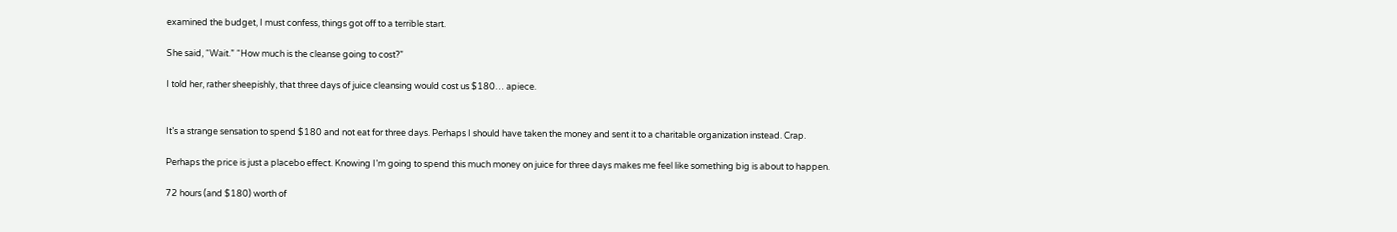examined the budget, I must confess, things got off to a terrible start.

She said, “Wait.” “How much is the cleanse going to cost?”

I told her, rather sheepishly, that three days of juice cleansing would cost us $180… apiece.


It’s a strange sensation to spend $180 and not eat for three days. Perhaps I should have taken the money and sent it to a charitable organization instead. Crap.

Perhaps the price is just a placebo effect. Knowing I’m going to spend this much money on juice for three days makes me feel like something big is about to happen.

72 hours (and $180) worth of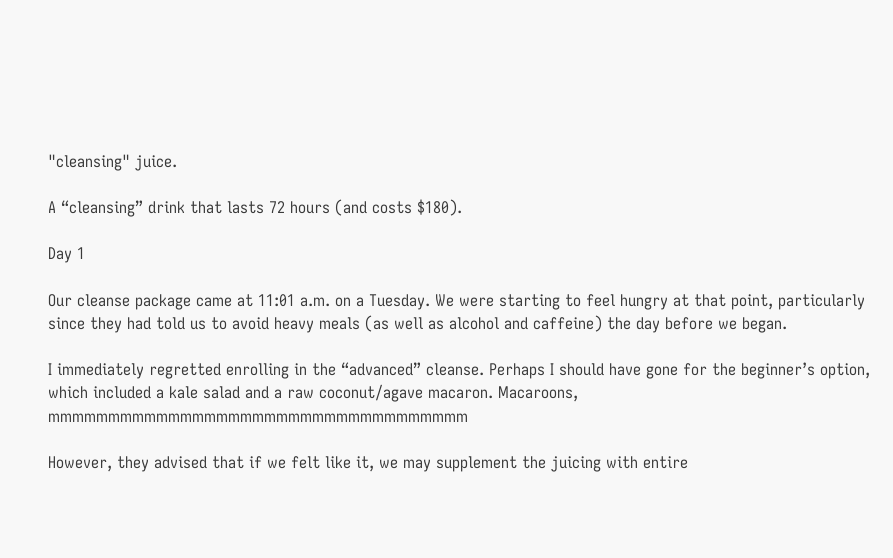"cleansing" juice.

A “cleansing” drink that lasts 72 hours (and costs $180).

Day 1

Our cleanse package came at 11:01 a.m. on a Tuesday. We were starting to feel hungry at that point, particularly since they had told us to avoid heavy meals (as well as alcohol and caffeine) the day before we began.

I immediately regretted enrolling in the “advanced” cleanse. Perhaps I should have gone for the beginner’s option, which included a kale salad and a raw coconut/agave macaron. Macaroons, mmmmmmmmmmmmmmmmmmmmmmmmmmmmmmmmmmm

However, they advised that if we felt like it, we may supplement the juicing with entire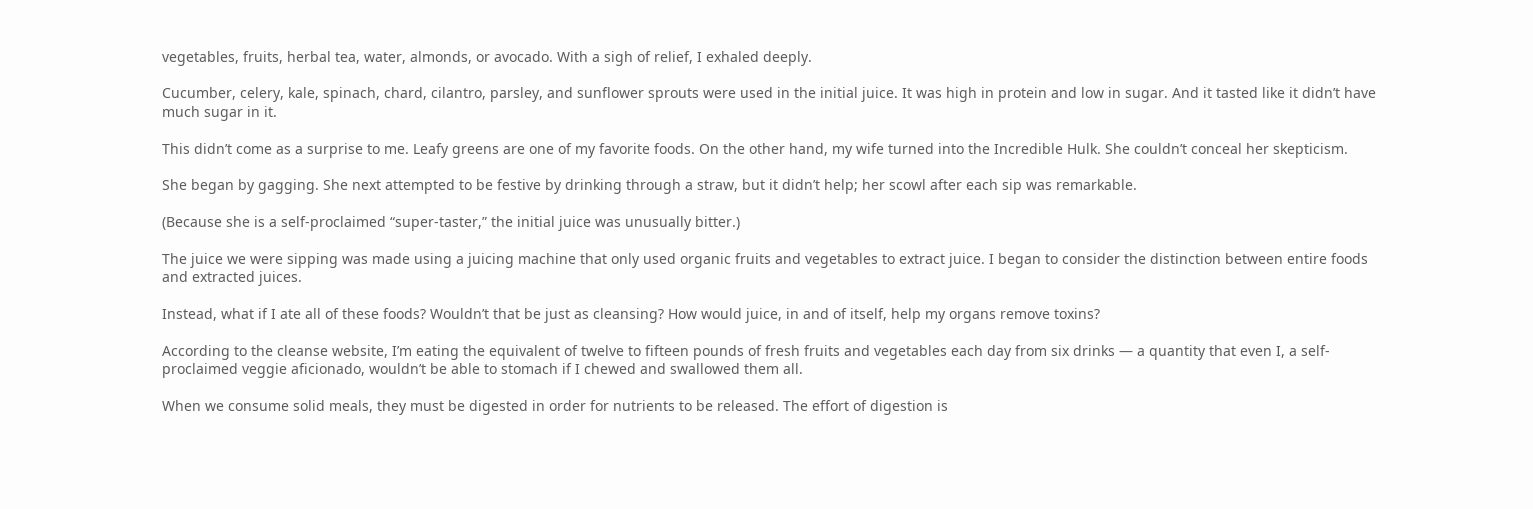vegetables, fruits, herbal tea, water, almonds, or avocado. With a sigh of relief, I exhaled deeply.

Cucumber, celery, kale, spinach, chard, cilantro, parsley, and sunflower sprouts were used in the initial juice. It was high in protein and low in sugar. And it tasted like it didn’t have much sugar in it.

This didn’t come as a surprise to me. Leafy greens are one of my favorite foods. On the other hand, my wife turned into the Incredible Hulk. She couldn’t conceal her skepticism.

She began by gagging. She next attempted to be festive by drinking through a straw, but it didn’t help; her scowl after each sip was remarkable.

(Because she is a self-proclaimed “super-taster,” the initial juice was unusually bitter.)

The juice we were sipping was made using a juicing machine that only used organic fruits and vegetables to extract juice. I began to consider the distinction between entire foods and extracted juices.

Instead, what if I ate all of these foods? Wouldn’t that be just as cleansing? How would juice, in and of itself, help my organs remove toxins?

According to the cleanse website, I’m eating the equivalent of twelve to fifteen pounds of fresh fruits and vegetables each day from six drinks — a quantity that even I, a self-proclaimed veggie aficionado, wouldn’t be able to stomach if I chewed and swallowed them all.

When we consume solid meals, they must be digested in order for nutrients to be released. The effort of digestion is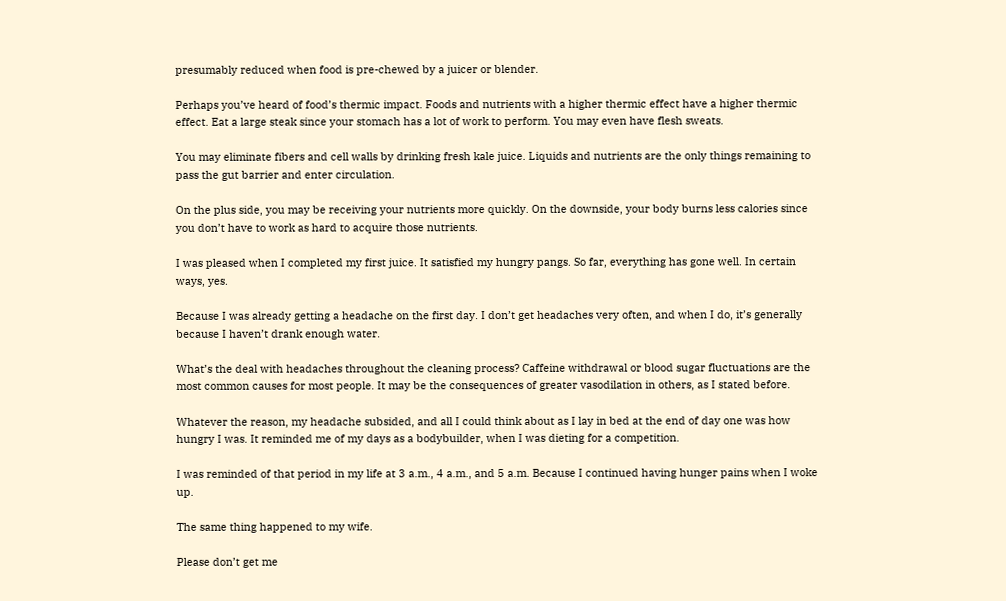presumably reduced when food is pre-chewed by a juicer or blender.

Perhaps you’ve heard of food’s thermic impact. Foods and nutrients with a higher thermic effect have a higher thermic effect. Eat a large steak since your stomach has a lot of work to perform. You may even have flesh sweats.

You may eliminate fibers and cell walls by drinking fresh kale juice. Liquids and nutrients are the only things remaining to pass the gut barrier and enter circulation.

On the plus side, you may be receiving your nutrients more quickly. On the downside, your body burns less calories since you don’t have to work as hard to acquire those nutrients.

I was pleased when I completed my first juice. It satisfied my hungry pangs. So far, everything has gone well. In certain ways, yes.

Because I was already getting a headache on the first day. I don’t get headaches very often, and when I do, it’s generally because I haven’t drank enough water.

What’s the deal with headaches throughout the cleaning process? Caffeine withdrawal or blood sugar fluctuations are the most common causes for most people. It may be the consequences of greater vasodilation in others, as I stated before.

Whatever the reason, my headache subsided, and all I could think about as I lay in bed at the end of day one was how hungry I was. It reminded me of my days as a bodybuilder, when I was dieting for a competition.

I was reminded of that period in my life at 3 a.m., 4 a.m., and 5 a.m. Because I continued having hunger pains when I woke up.

The same thing happened to my wife.

Please don’t get me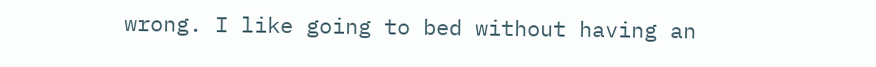wrong. I like going to bed without having an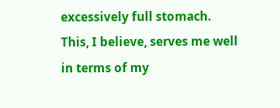excessively full stomach. This, I believe, serves me well in terms of my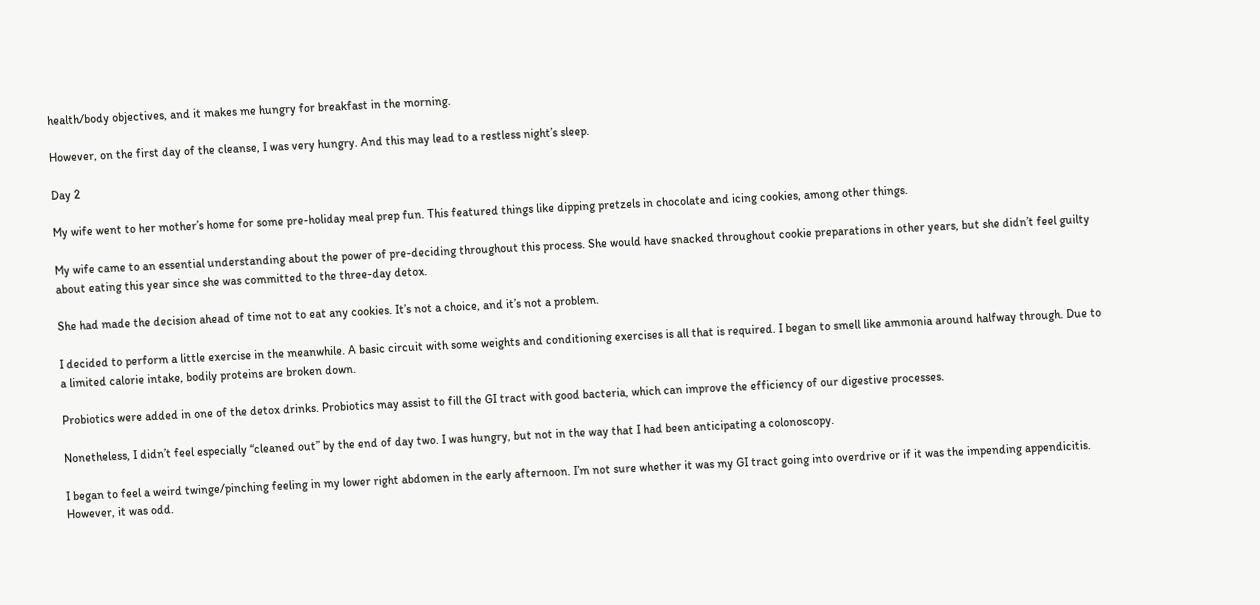health/body objectives, and it makes me hungry for breakfast in the morning.

However, on the first day of the cleanse, I was very hungry. And this may lead to a restless night’s sleep.

Day 2

My wife went to her mother’s home for some pre-holiday meal prep fun. This featured things like dipping pretzels in chocolate and icing cookies, among other things.

My wife came to an essential understanding about the power of pre-deciding throughout this process. She would have snacked throughout cookie preparations in other years, but she didn’t feel guilty about eating this year since she was committed to the three-day detox.

She had made the decision ahead of time not to eat any cookies. It’s not a choice, and it’s not a problem.

I decided to perform a little exercise in the meanwhile. A basic circuit with some weights and conditioning exercises is all that is required. I began to smell like ammonia around halfway through. Due to a limited calorie intake, bodily proteins are broken down.

Probiotics were added in one of the detox drinks. Probiotics may assist to fill the GI tract with good bacteria, which can improve the efficiency of our digestive processes.

Nonetheless, I didn’t feel especially “cleaned out” by the end of day two. I was hungry, but not in the way that I had been anticipating a colonoscopy.

I began to feel a weird twinge/pinching feeling in my lower right abdomen in the early afternoon. I’m not sure whether it was my GI tract going into overdrive or if it was the impending appendicitis. However, it was odd.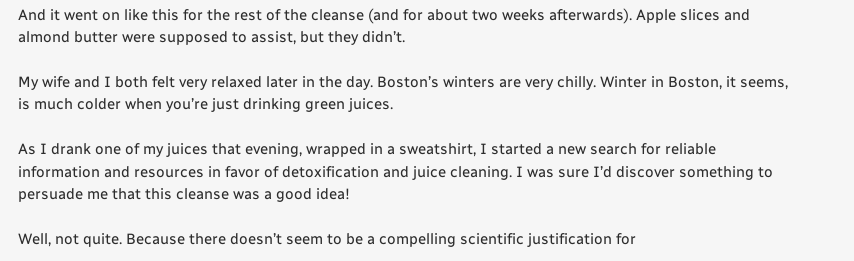And it went on like this for the rest of the cleanse (and for about two weeks afterwards). Apple slices and almond butter were supposed to assist, but they didn’t.

My wife and I both felt very relaxed later in the day. Boston’s winters are very chilly. Winter in Boston, it seems, is much colder when you’re just drinking green juices.

As I drank one of my juices that evening, wrapped in a sweatshirt, I started a new search for reliable information and resources in favor of detoxification and juice cleaning. I was sure I’d discover something to persuade me that this cleanse was a good idea!

Well, not quite. Because there doesn’t seem to be a compelling scientific justification for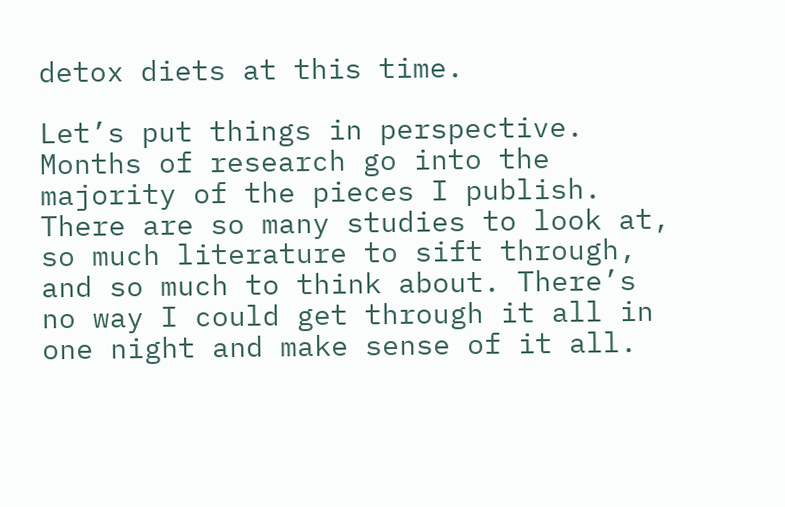detox diets at this time.

Let’s put things in perspective. Months of research go into the majority of the pieces I publish. There are so many studies to look at, so much literature to sift through, and so much to think about. There’s no way I could get through it all in one night and make sense of it all.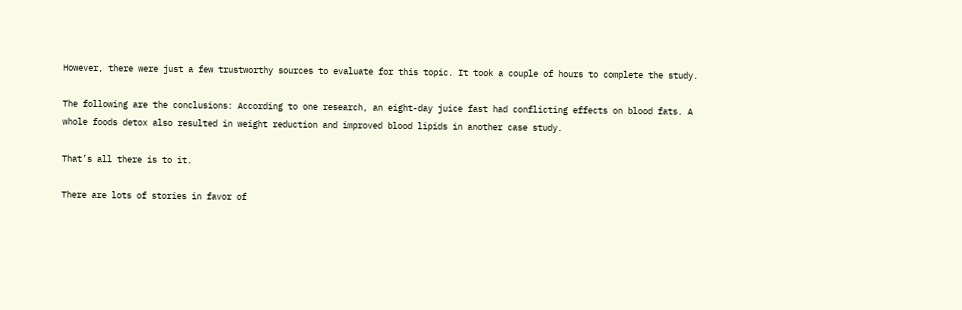However, there were just a few trustworthy sources to evaluate for this topic. It took a couple of hours to complete the study.

The following are the conclusions: According to one research, an eight-day juice fast had conflicting effects on blood fats. A whole foods detox also resulted in weight reduction and improved blood lipids in another case study.

That’s all there is to it.

There are lots of stories in favor of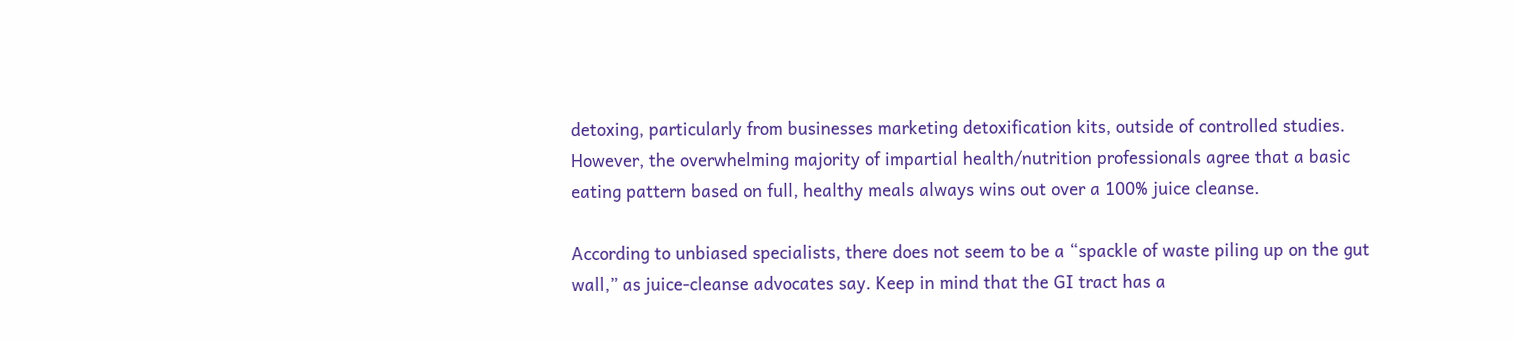detoxing, particularly from businesses marketing detoxification kits, outside of controlled studies. However, the overwhelming majority of impartial health/nutrition professionals agree that a basic eating pattern based on full, healthy meals always wins out over a 100% juice cleanse.

According to unbiased specialists, there does not seem to be a “spackle of waste piling up on the gut wall,” as juice-cleanse advocates say. Keep in mind that the GI tract has a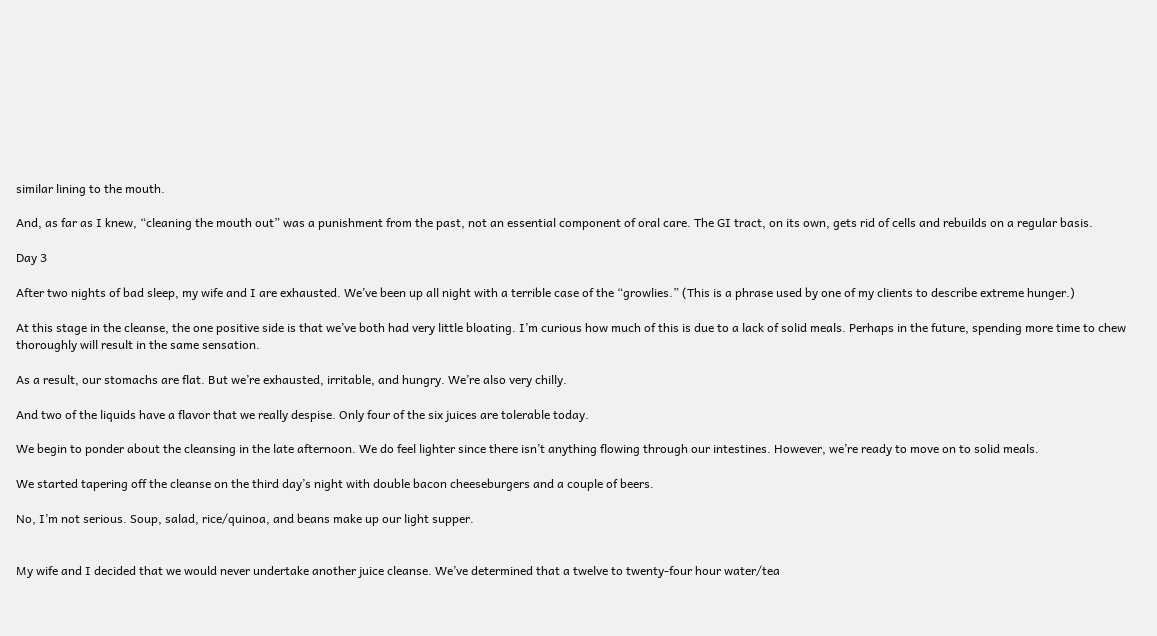similar lining to the mouth.

And, as far as I knew, “cleaning the mouth out” was a punishment from the past, not an essential component of oral care. The GI tract, on its own, gets rid of cells and rebuilds on a regular basis.

Day 3

After two nights of bad sleep, my wife and I are exhausted. We’ve been up all night with a terrible case of the “growlies.” (This is a phrase used by one of my clients to describe extreme hunger.)

At this stage in the cleanse, the one positive side is that we’ve both had very little bloating. I’m curious how much of this is due to a lack of solid meals. Perhaps in the future, spending more time to chew thoroughly will result in the same sensation.

As a result, our stomachs are flat. But we’re exhausted, irritable, and hungry. We’re also very chilly.

And two of the liquids have a flavor that we really despise. Only four of the six juices are tolerable today.

We begin to ponder about the cleansing in the late afternoon. We do feel lighter since there isn’t anything flowing through our intestines. However, we’re ready to move on to solid meals.

We started tapering off the cleanse on the third day’s night with double bacon cheeseburgers and a couple of beers.

No, I’m not serious. Soup, salad, rice/quinoa, and beans make up our light supper.


My wife and I decided that we would never undertake another juice cleanse. We’ve determined that a twelve to twenty-four hour water/tea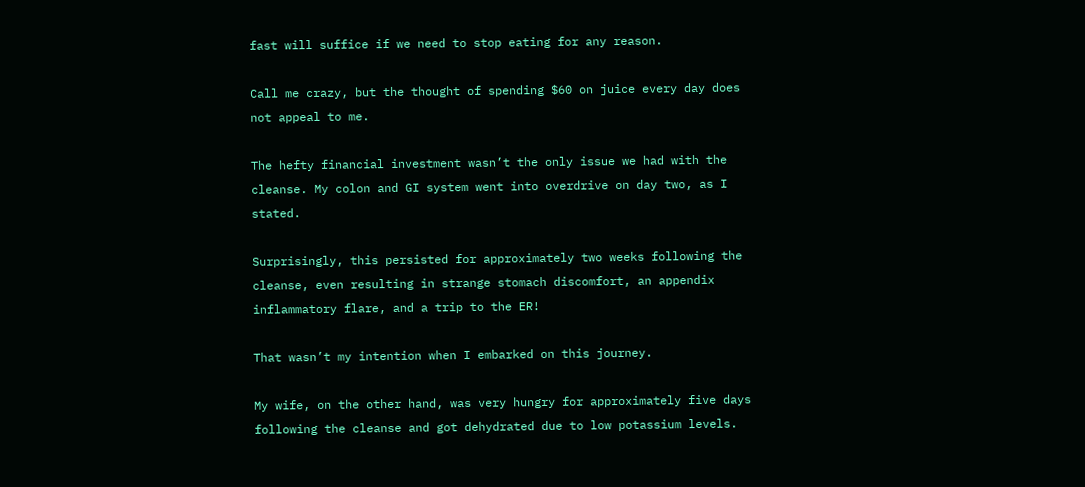fast will suffice if we need to stop eating for any reason.

Call me crazy, but the thought of spending $60 on juice every day does not appeal to me.

The hefty financial investment wasn’t the only issue we had with the cleanse. My colon and GI system went into overdrive on day two, as I stated.

Surprisingly, this persisted for approximately two weeks following the cleanse, even resulting in strange stomach discomfort, an appendix inflammatory flare, and a trip to the ER!

That wasn’t my intention when I embarked on this journey.

My wife, on the other hand, was very hungry for approximately five days following the cleanse and got dehydrated due to low potassium levels.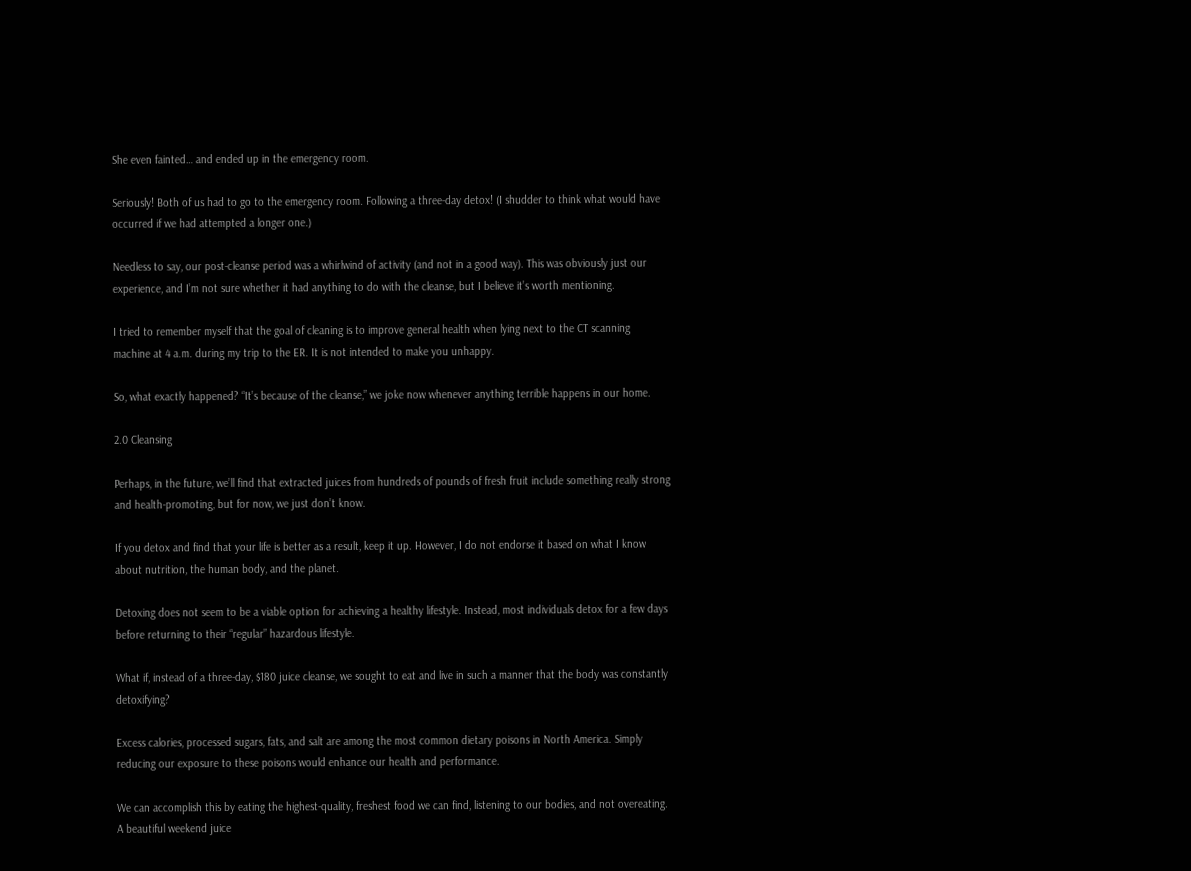She even fainted… and ended up in the emergency room.

Seriously! Both of us had to go to the emergency room. Following a three-day detox! (I shudder to think what would have occurred if we had attempted a longer one.)

Needless to say, our post-cleanse period was a whirlwind of activity (and not in a good way). This was obviously just our experience, and I’m not sure whether it had anything to do with the cleanse, but I believe it’s worth mentioning.

I tried to remember myself that the goal of cleaning is to improve general health when lying next to the CT scanning machine at 4 a.m. during my trip to the ER. It is not intended to make you unhappy.

So, what exactly happened? “It’s because of the cleanse,” we joke now whenever anything terrible happens in our home.

2.0 Cleansing

Perhaps, in the future, we’ll find that extracted juices from hundreds of pounds of fresh fruit include something really strong and health-promoting, but for now, we just don’t know.

If you detox and find that your life is better as a result, keep it up. However, I do not endorse it based on what I know about nutrition, the human body, and the planet.

Detoxing does not seem to be a viable option for achieving a healthy lifestyle. Instead, most individuals detox for a few days before returning to their “regular” hazardous lifestyle.

What if, instead of a three-day, $180 juice cleanse, we sought to eat and live in such a manner that the body was constantly detoxifying?

Excess calories, processed sugars, fats, and salt are among the most common dietary poisons in North America. Simply reducing our exposure to these poisons would enhance our health and performance.

We can accomplish this by eating the highest-quality, freshest food we can find, listening to our bodies, and not overeating. A beautiful weekend juice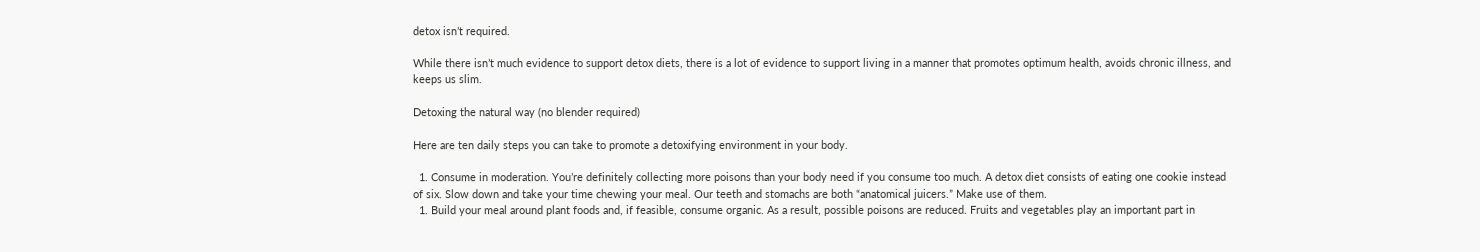detox isn’t required.

While there isn’t much evidence to support detox diets, there is a lot of evidence to support living in a manner that promotes optimum health, avoids chronic illness, and keeps us slim.

Detoxing the natural way (no blender required)

Here are ten daily steps you can take to promote a detoxifying environment in your body.

  1. Consume in moderation. You’re definitely collecting more poisons than your body need if you consume too much. A detox diet consists of eating one cookie instead of six. Slow down and take your time chewing your meal. Our teeth and stomachs are both “anatomical juicers.” Make use of them.
  1. Build your meal around plant foods and, if feasible, consume organic. As a result, possible poisons are reduced. Fruits and vegetables play an important part in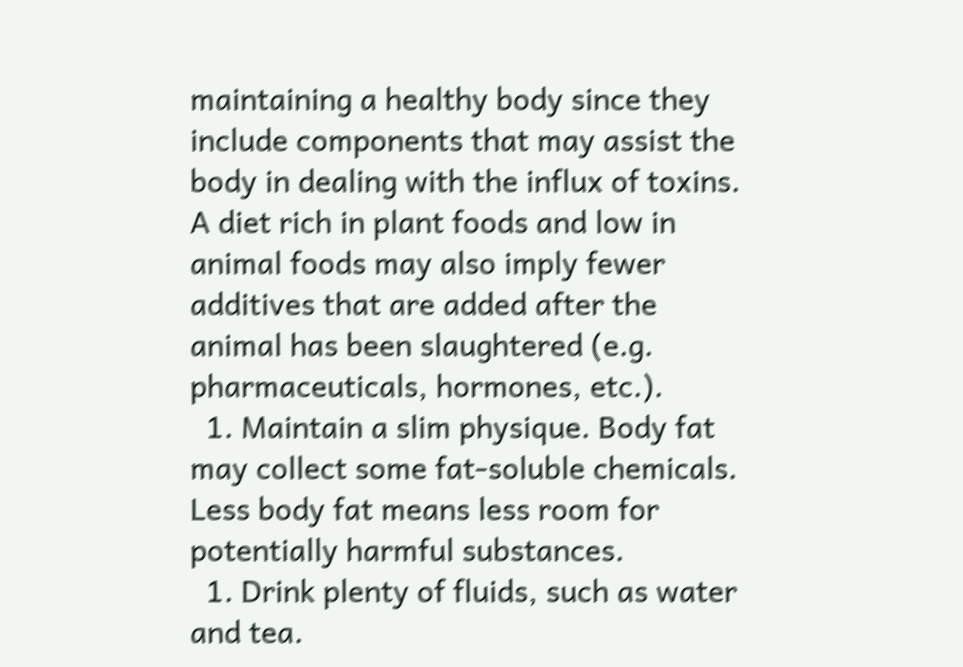maintaining a healthy body since they include components that may assist the body in dealing with the influx of toxins. A diet rich in plant foods and low in animal foods may also imply fewer additives that are added after the animal has been slaughtered (e.g. pharmaceuticals, hormones, etc.).
  1. Maintain a slim physique. Body fat may collect some fat-soluble chemicals. Less body fat means less room for potentially harmful substances.
  1. Drink plenty of fluids, such as water and tea.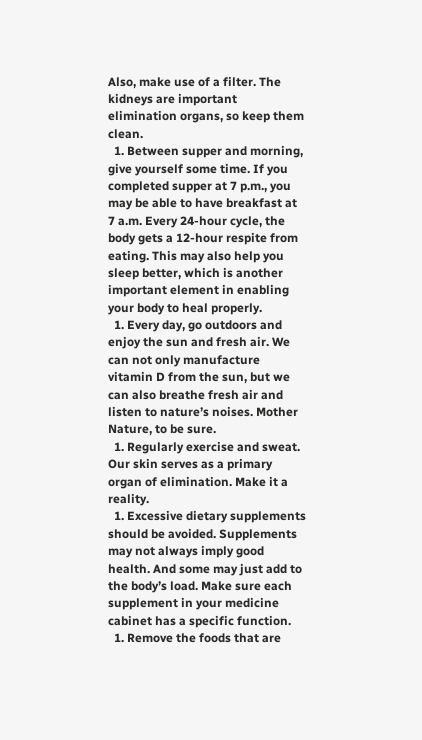Also, make use of a filter. The kidneys are important elimination organs, so keep them clean.
  1. Between supper and morning, give yourself some time. If you completed supper at 7 p.m., you may be able to have breakfast at 7 a.m. Every 24-hour cycle, the body gets a 12-hour respite from eating. This may also help you sleep better, which is another important element in enabling your body to heal properly.
  1. Every day, go outdoors and enjoy the sun and fresh air. We can not only manufacture vitamin D from the sun, but we can also breathe fresh air and listen to nature’s noises. Mother Nature, to be sure.
  1. Regularly exercise and sweat. Our skin serves as a primary organ of elimination. Make it a reality.
  1. Excessive dietary supplements should be avoided. Supplements may not always imply good health. And some may just add to the body’s load. Make sure each supplement in your medicine cabinet has a specific function.
  1. Remove the foods that are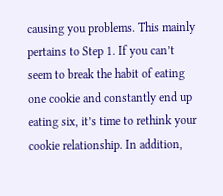causing you problems. This mainly pertains to Step 1. If you can’t seem to break the habit of eating one cookie and constantly end up eating six, it’s time to rethink your cookie relationship. In addition,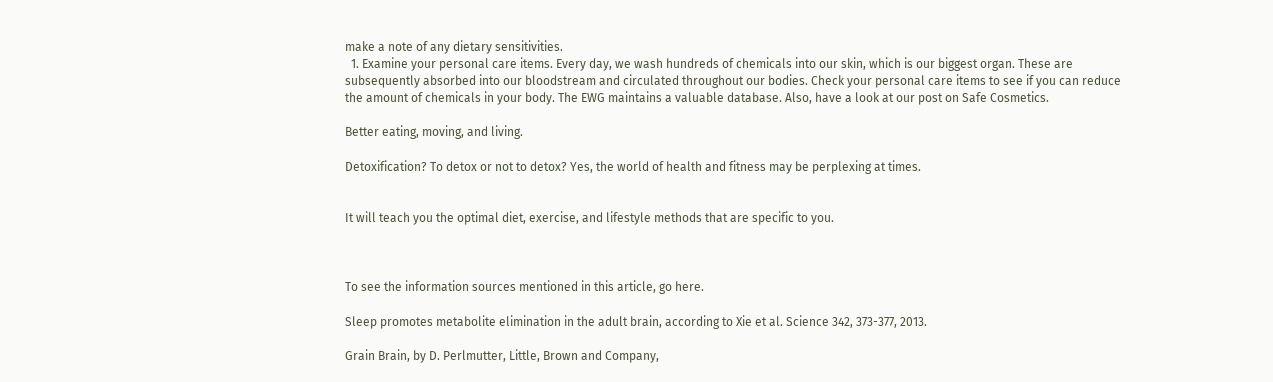make a note of any dietary sensitivities.
  1. Examine your personal care items. Every day, we wash hundreds of chemicals into our skin, which is our biggest organ. These are subsequently absorbed into our bloodstream and circulated throughout our bodies. Check your personal care items to see if you can reduce the amount of chemicals in your body. The EWG maintains a valuable database. Also, have a look at our post on Safe Cosmetics.

Better eating, moving, and living.

Detoxification? To detox or not to detox? Yes, the world of health and fitness may be perplexing at times.


It will teach you the optimal diet, exercise, and lifestyle methods that are specific to you.



To see the information sources mentioned in this article, go here.

Sleep promotes metabolite elimination in the adult brain, according to Xie et al. Science 342, 373-377, 2013.

Grain Brain, by D. Perlmutter, Little, Brown and Company,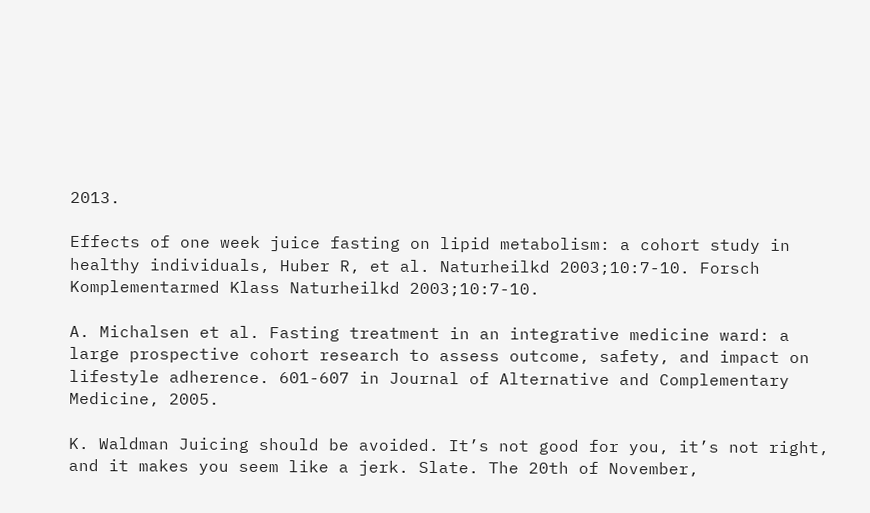2013.

Effects of one week juice fasting on lipid metabolism: a cohort study in healthy individuals, Huber R, et al. Naturheilkd 2003;10:7-10. Forsch Komplementarmed Klass Naturheilkd 2003;10:7-10.

A. Michalsen et al. Fasting treatment in an integrative medicine ward: a large prospective cohort research to assess outcome, safety, and impact on lifestyle adherence. 601-607 in Journal of Alternative and Complementary Medicine, 2005.

K. Waldman Juicing should be avoided. It’s not good for you, it’s not right, and it makes you seem like a jerk. Slate. The 20th of November,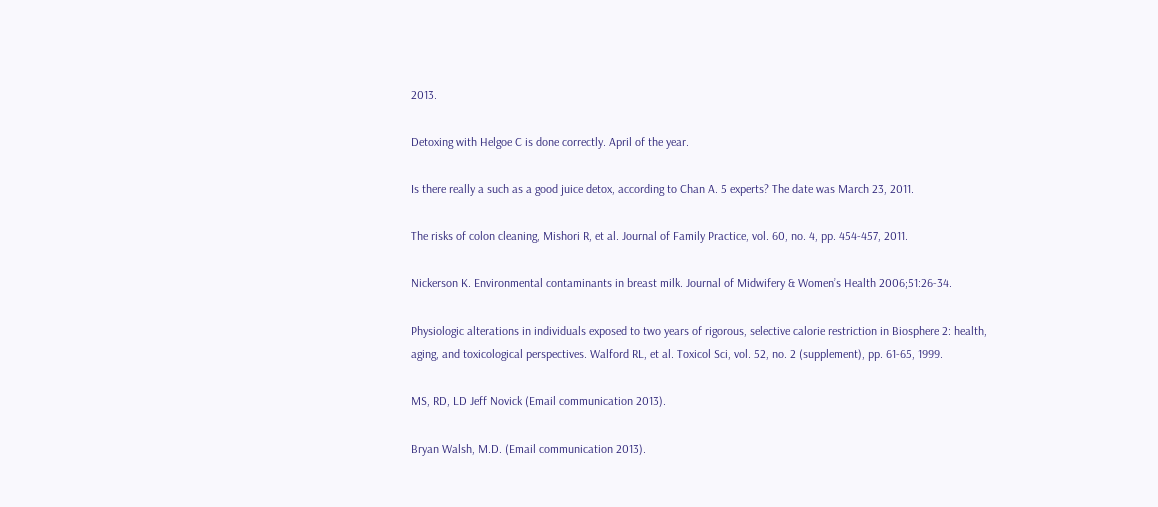2013.

Detoxing with Helgoe C is done correctly. April of the year.

Is there really a such as a good juice detox, according to Chan A. 5 experts? The date was March 23, 2011.

The risks of colon cleaning, Mishori R, et al. Journal of Family Practice, vol. 60, no. 4, pp. 454-457, 2011.

Nickerson K. Environmental contaminants in breast milk. Journal of Midwifery & Women’s Health 2006;51:26-34.

Physiologic alterations in individuals exposed to two years of rigorous, selective calorie restriction in Biosphere 2: health, aging, and toxicological perspectives. Walford RL, et al. Toxicol Sci, vol. 52, no. 2 (supplement), pp. 61-65, 1999.

MS, RD, LD Jeff Novick (Email communication 2013).

Bryan Walsh, M.D. (Email communication 2013).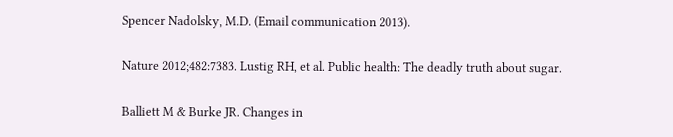Spencer Nadolsky, M.D. (Email communication 2013).

Nature 2012;482:7383. Lustig RH, et al. Public health: The deadly truth about sugar.

Balliett M & Burke JR. Changes in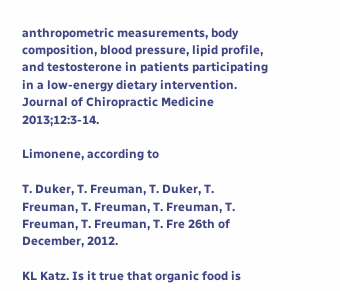anthropometric measurements, body composition, blood pressure, lipid profile, and testosterone in patients participating in a low-energy dietary intervention. Journal of Chiropractic Medicine 2013;12:3-14.

Limonene, according to

T. Duker, T. Freuman, T. Duker, T. Freuman, T. Freuman, T. Freuman, T. Freuman, T. Freuman, T. Fre 26th of December, 2012.

KL Katz. Is it true that organic food is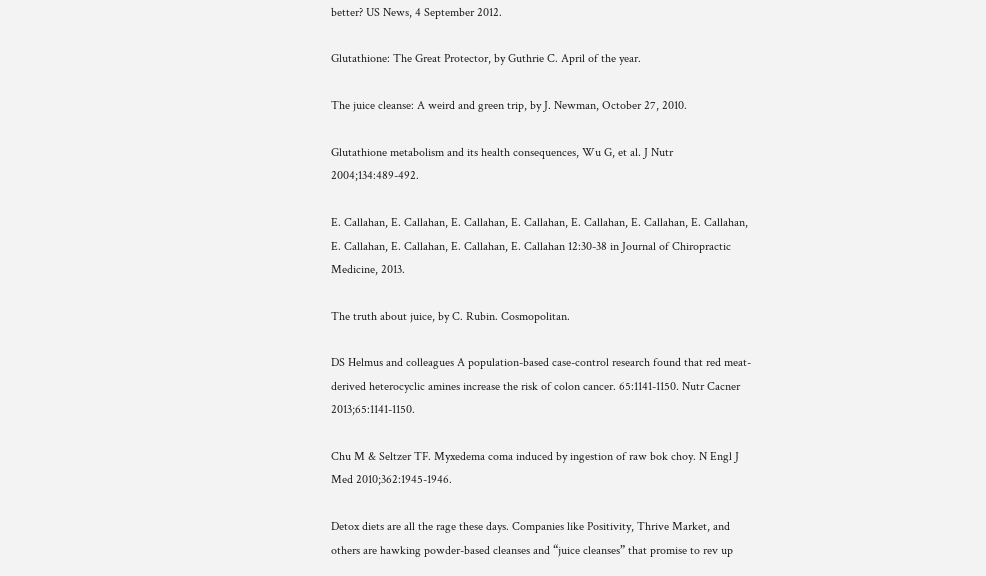better? US News, 4 September 2012.

Glutathione: The Great Protector, by Guthrie C. April of the year.

The juice cleanse: A weird and green trip, by J. Newman, October 27, 2010.

Glutathione metabolism and its health consequences, Wu G, et al. J Nutr 2004;134:489-492.

E. Callahan, E. Callahan, E. Callahan, E. Callahan, E. Callahan, E. Callahan, E. Callahan, E. Callahan, E. Callahan, E. Callahan, E. Callahan 12:30-38 in Journal of Chiropractic Medicine, 2013.

The truth about juice, by C. Rubin. Cosmopolitan.

DS Helmus and colleagues A population-based case-control research found that red meat-derived heterocyclic amines increase the risk of colon cancer. 65:1141-1150. Nutr Cacner 2013;65:1141-1150.

Chu M & Seltzer TF. Myxedema coma induced by ingestion of raw bok choy. N Engl J Med 2010;362:1945-1946.

Detox diets are all the rage these days. Companies like Positivity, Thrive Market, and others are hawking powder-based cleanses and “juice cleanses” that promise to rev up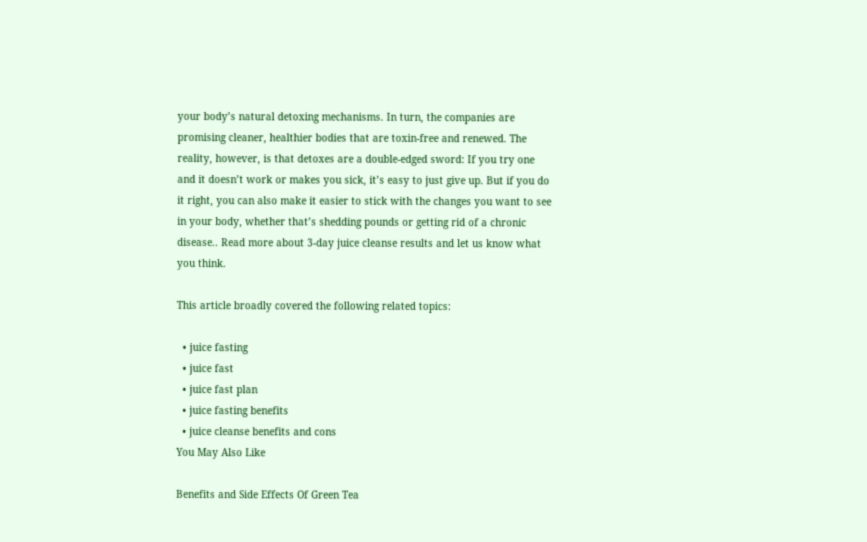your body’s natural detoxing mechanisms. In turn, the companies are promising cleaner, healthier bodies that are toxin-free and renewed. The reality, however, is that detoxes are a double-edged sword: If you try one and it doesn’t work or makes you sick, it’s easy to just give up. But if you do it right, you can also make it easier to stick with the changes you want to see in your body, whether that’s shedding pounds or getting rid of a chronic disease.. Read more about 3-day juice cleanse results and let us know what you think.

This article broadly covered the following related topics:

  • juice fasting
  • juice fast
  • juice fast plan
  • juice fasting benefits
  • juice cleanse benefits and cons
You May Also Like

Benefits and Side Effects Of Green Tea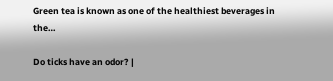Green tea is known as one of the healthiest beverages in the…

Do ticks have an odor? |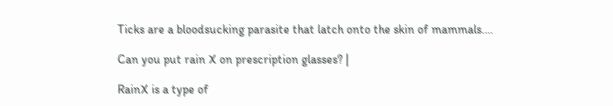Ticks are a bloodsucking parasite that latch onto the skin of mammals.…

Can you put rain X on prescription glasses? |

RainX is a type of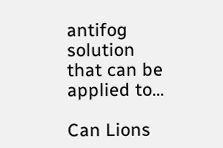antifog solution that can be applied to…

Can Lions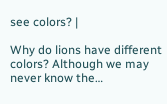see colors? |

Why do lions have different colors? Although we may never know the…